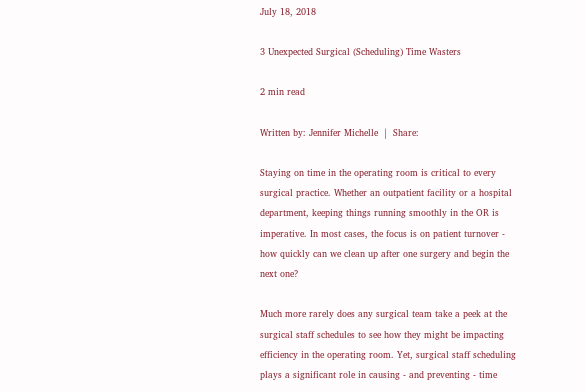July 18, 2018

3 Unexpected Surgical (Scheduling) Time Wasters

2 min read

Written by: Jennifer Michelle  |  Share:

Staying on time in the operating room is critical to every surgical practice. Whether an outpatient facility or a hospital department, keeping things running smoothly in the OR is imperative. In most cases, the focus is on patient turnover - how quickly can we clean up after one surgery and begin the next one?

Much more rarely does any surgical team take a peek at the surgical staff schedules to see how they might be impacting efficiency in the operating room. Yet, surgical staff scheduling plays a significant role in causing - and preventing - time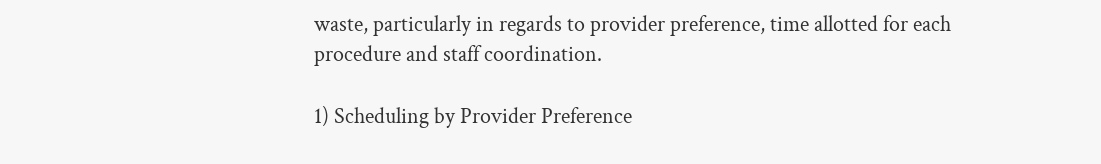waste, particularly in regards to provider preference, time allotted for each procedure and staff coordination.

1) Scheduling by Provider Preference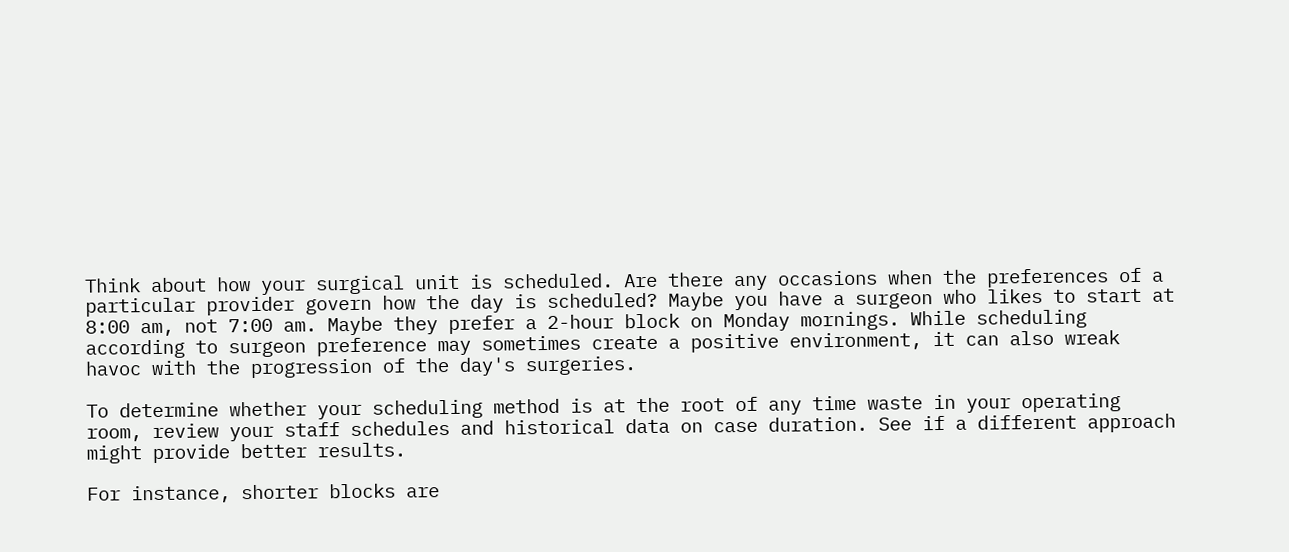Think about how your surgical unit is scheduled. Are there any occasions when the preferences of a particular provider govern how the day is scheduled? Maybe you have a surgeon who likes to start at 8:00 am, not 7:00 am. Maybe they prefer a 2-hour block on Monday mornings. While scheduling according to surgeon preference may sometimes create a positive environment, it can also wreak havoc with the progression of the day's surgeries.

To determine whether your scheduling method is at the root of any time waste in your operating room, review your staff schedules and historical data on case duration. See if a different approach might provide better results.

For instance, shorter blocks are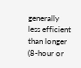generally less efficient than longer (8-hour or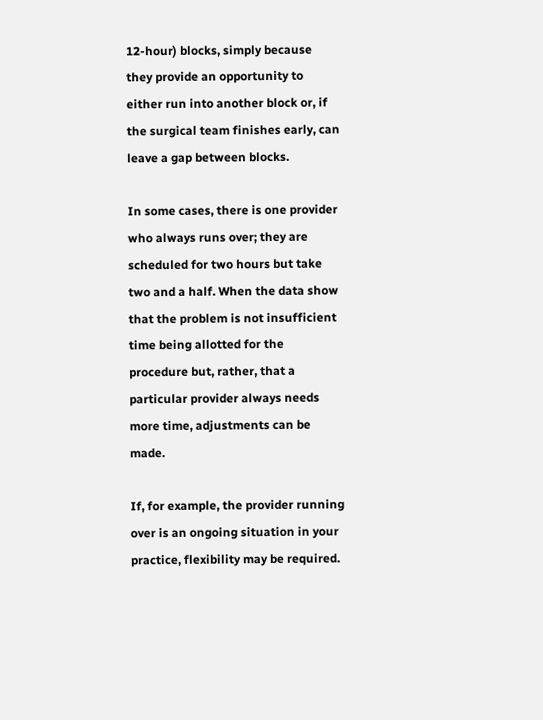12-hour) blocks, simply because they provide an opportunity to either run into another block or, if the surgical team finishes early, can leave a gap between blocks.

In some cases, there is one provider who always runs over; they are scheduled for two hours but take two and a half. When the data show that the problem is not insufficient time being allotted for the procedure but, rather, that a particular provider always needs more time, adjustments can be made.

If, for example, the provider running over is an ongoing situation in your practice, flexibility may be required.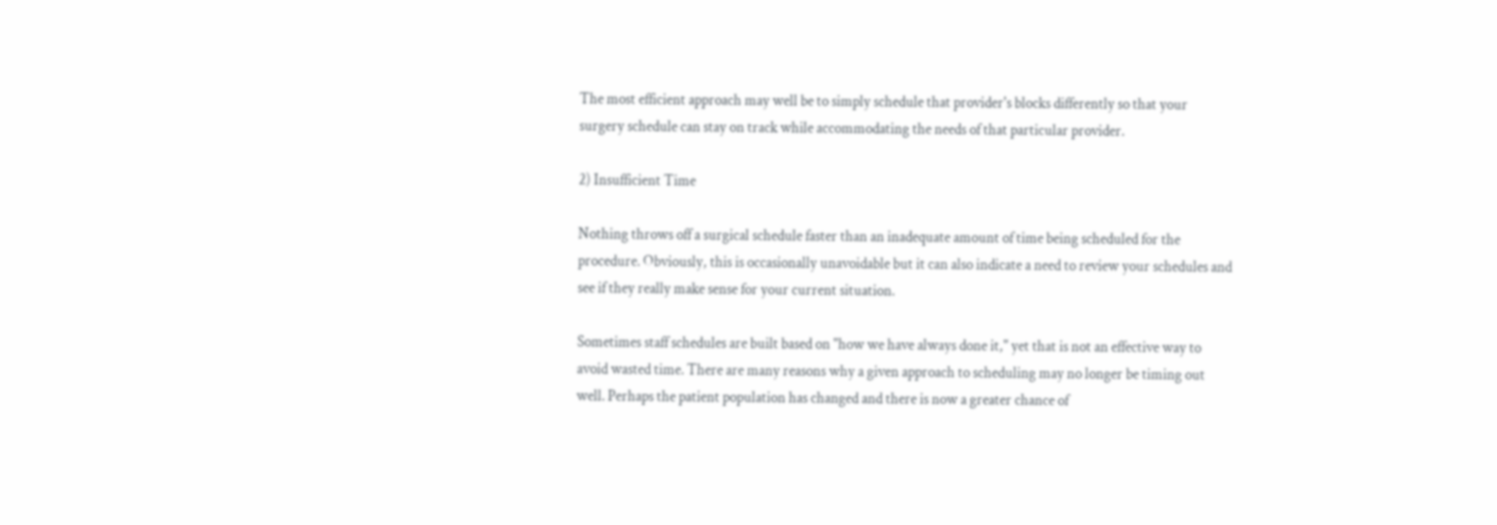The most efficient approach may well be to simply schedule that provider's blocks differently so that your surgery schedule can stay on track while accommodating the needs of that particular provider.

2) Insufficient Time

Nothing throws off a surgical schedule faster than an inadequate amount of time being scheduled for the procedure. Obviously, this is occasionally unavoidable but it can also indicate a need to review your schedules and see if they really make sense for your current situation.

Sometimes staff schedules are built based on "how we have always done it," yet that is not an effective way to avoid wasted time. There are many reasons why a given approach to scheduling may no longer be timing out well. Perhaps the patient population has changed and there is now a greater chance of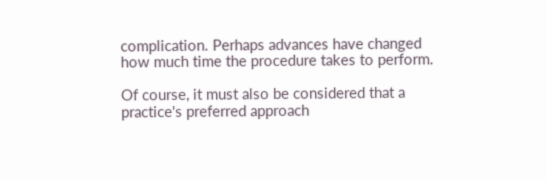complication. Perhaps advances have changed how much time the procedure takes to perform.

Of course, it must also be considered that a practice's preferred approach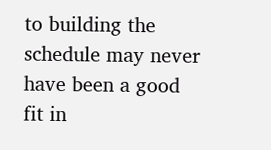to building the schedule may never have been a good fit in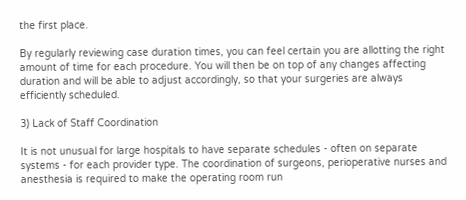the first place.

By regularly reviewing case duration times, you can feel certain you are allotting the right amount of time for each procedure. You will then be on top of any changes affecting duration and will be able to adjust accordingly, so that your surgeries are always efficiently scheduled.

3) Lack of Staff Coordination

It is not unusual for large hospitals to have separate schedules - often on separate systems - for each provider type. The coordination of surgeons, perioperative nurses and anesthesia is required to make the operating room run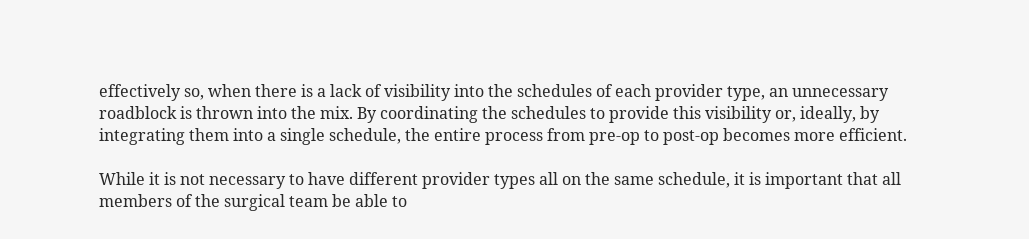effectively so, when there is a lack of visibility into the schedules of each provider type, an unnecessary roadblock is thrown into the mix. By coordinating the schedules to provide this visibility or, ideally, by integrating them into a single schedule, the entire process from pre-op to post-op becomes more efficient.

While it is not necessary to have different provider types all on the same schedule, it is important that all members of the surgical team be able to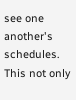see one another's schedules. This not only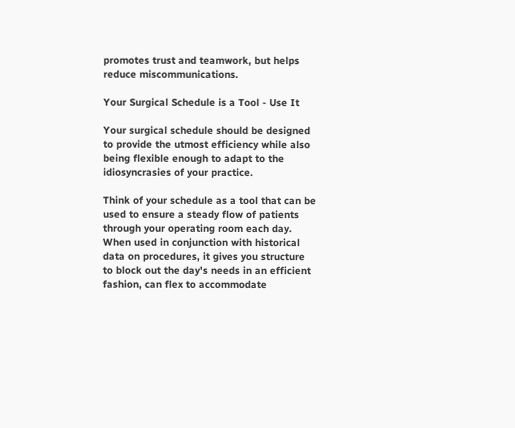promotes trust and teamwork, but helps reduce miscommunications.

Your Surgical Schedule is a Tool - Use It

Your surgical schedule should be designed to provide the utmost efficiency while also being flexible enough to adapt to the idiosyncrasies of your practice.

Think of your schedule as a tool that can be used to ensure a steady flow of patients through your operating room each day. When used in conjunction with historical data on procedures, it gives you structure to block out the day's needs in an efficient fashion, can flex to accommodate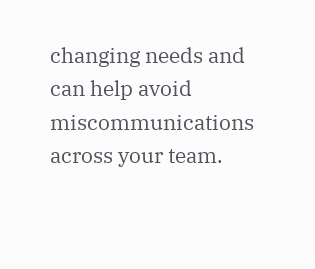changing needs and can help avoid miscommunications across your team.